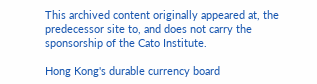This archived content originally appeared at, the predecessor site to, and does not carry the sponsorship of the Cato Institute.

Hong Kong's durable currency board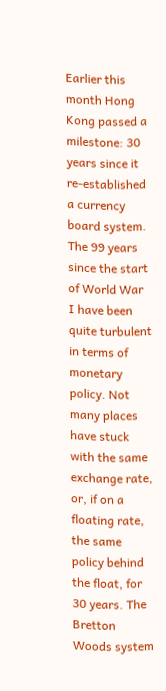Earlier this month Hong Kong passed a milestone: 30 years since it re-established a currency board system. The 99 years since the start of World War I have been quite turbulent in terms of monetary policy. Not many places have stuck with the same exchange rate, or, if on a floating rate, the same policy behind the float, for 30 years. The Bretton Woods system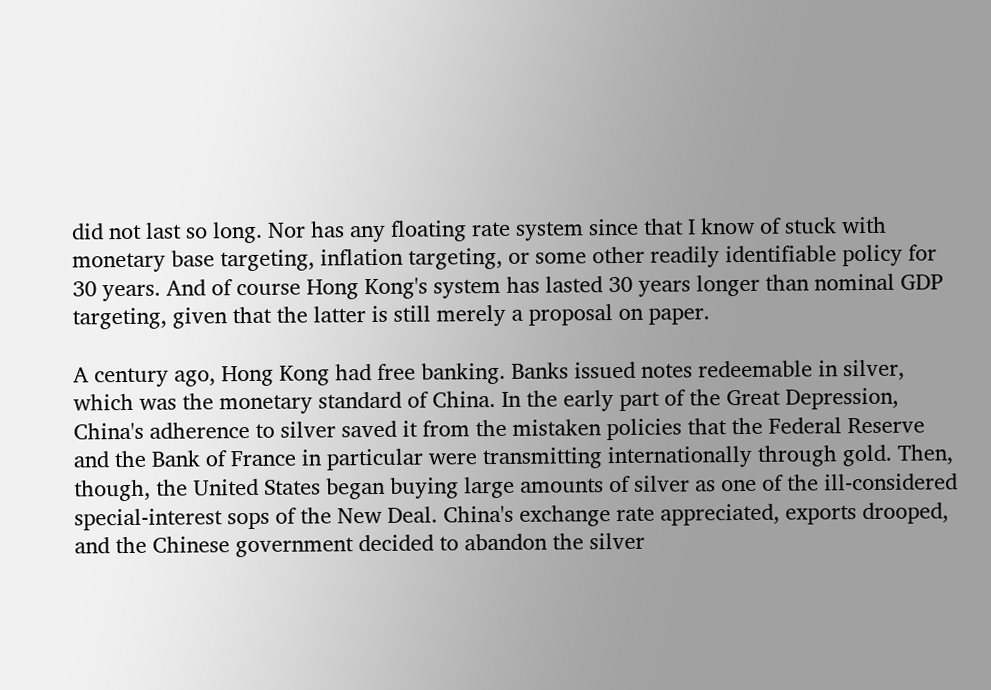did not last so long. Nor has any floating rate system since that I know of stuck with monetary base targeting, inflation targeting, or some other readily identifiable policy for 30 years. And of course Hong Kong's system has lasted 30 years longer than nominal GDP targeting, given that the latter is still merely a proposal on paper.

A century ago, Hong Kong had free banking. Banks issued notes redeemable in silver, which was the monetary standard of China. In the early part of the Great Depression, China's adherence to silver saved it from the mistaken policies that the Federal Reserve and the Bank of France in particular were transmitting internationally through gold. Then, though, the United States began buying large amounts of silver as one of the ill-considered special-interest sops of the New Deal. China's exchange rate appreciated, exports drooped, and the Chinese government decided to abandon the silver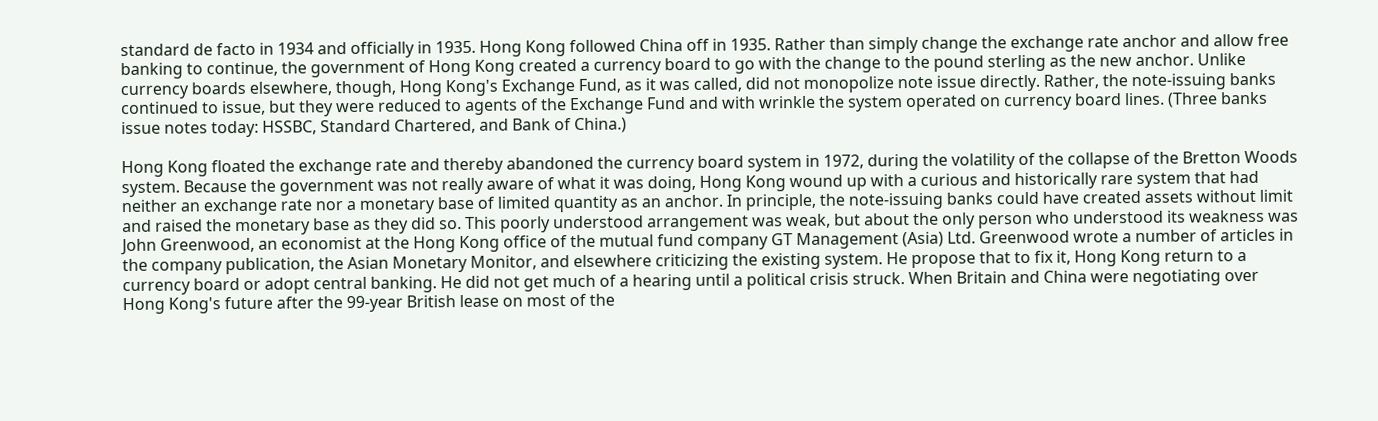standard de facto in 1934 and officially in 1935. Hong Kong followed China off in 1935. Rather than simply change the exchange rate anchor and allow free banking to continue, the government of Hong Kong created a currency board to go with the change to the pound sterling as the new anchor. Unlike currency boards elsewhere, though, Hong Kong's Exchange Fund, as it was called, did not monopolize note issue directly. Rather, the note-issuing banks continued to issue, but they were reduced to agents of the Exchange Fund and with wrinkle the system operated on currency board lines. (Three banks issue notes today: HSSBC, Standard Chartered, and Bank of China.)

Hong Kong floated the exchange rate and thereby abandoned the currency board system in 1972, during the volatility of the collapse of the Bretton Woods system. Because the government was not really aware of what it was doing, Hong Kong wound up with a curious and historically rare system that had neither an exchange rate nor a monetary base of limited quantity as an anchor. In principle, the note-issuing banks could have created assets without limit and raised the monetary base as they did so. This poorly understood arrangement was weak, but about the only person who understood its weakness was John Greenwood, an economist at the Hong Kong office of the mutual fund company GT Management (Asia) Ltd. Greenwood wrote a number of articles in the company publication, the Asian Monetary Monitor, and elsewhere criticizing the existing system. He propose that to fix it, Hong Kong return to a currency board or adopt central banking. He did not get much of a hearing until a political crisis struck. When Britain and China were negotiating over Hong Kong's future after the 99-year British lease on most of the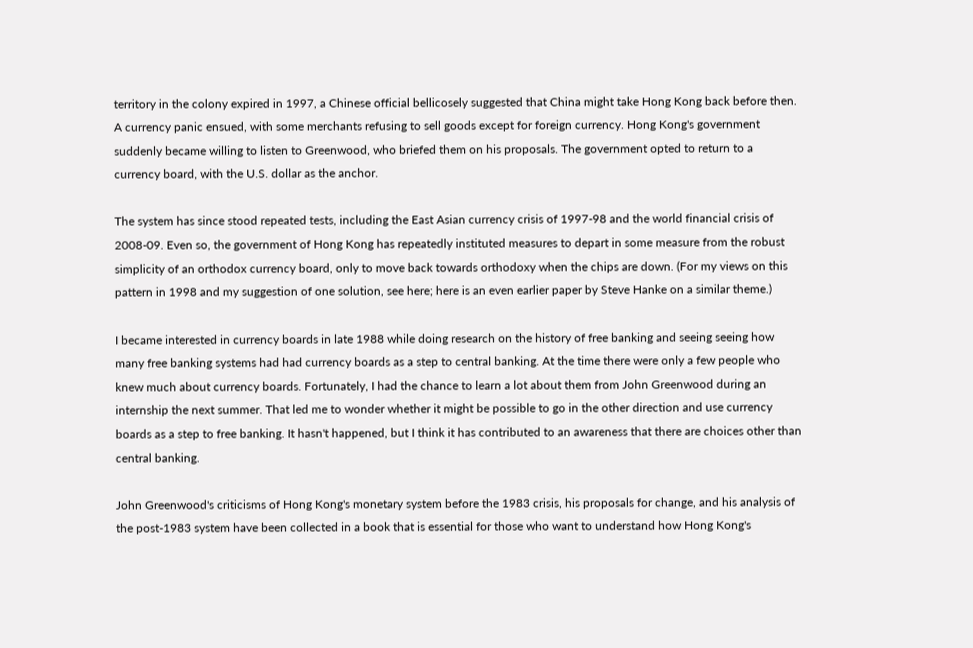territory in the colony expired in 1997, a Chinese official bellicosely suggested that China might take Hong Kong back before then. A currency panic ensued, with some merchants refusing to sell goods except for foreign currency. Hong Kong's government suddenly became willing to listen to Greenwood, who briefed them on his proposals. The government opted to return to a currency board, with the U.S. dollar as the anchor.

The system has since stood repeated tests, including the East Asian currency crisis of 1997-98 and the world financial crisis of 2008-09. Even so, the government of Hong Kong has repeatedly instituted measures to depart in some measure from the robust simplicity of an orthodox currency board, only to move back towards orthodoxy when the chips are down. (For my views on this pattern in 1998 and my suggestion of one solution, see here; here is an even earlier paper by Steve Hanke on a similar theme.)

I became interested in currency boards in late 1988 while doing research on the history of free banking and seeing seeing how many free banking systems had had currency boards as a step to central banking. At the time there were only a few people who knew much about currency boards. Fortunately, I had the chance to learn a lot about them from John Greenwood during an internship the next summer. That led me to wonder whether it might be possible to go in the other direction and use currency boards as a step to free banking. It hasn't happened, but I think it has contributed to an awareness that there are choices other than central banking.

John Greenwood's criticisms of Hong Kong's monetary system before the 1983 crisis, his proposals for change, and his analysis of the post-1983 system have been collected in a book that is essential for those who want to understand how Hong Kong's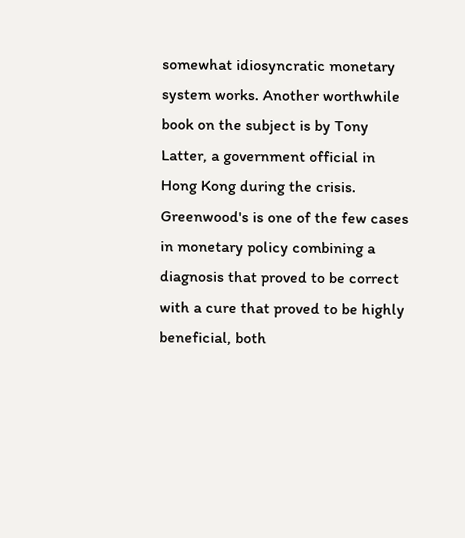somewhat idiosyncratic monetary system works. Another worthwhile book on the subject is by Tony Latter, a government official in Hong Kong during the crisis. Greenwood's is one of the few cases in monetary policy combining a diagnosis that proved to be correct with a cure that proved to be highly beneficial, both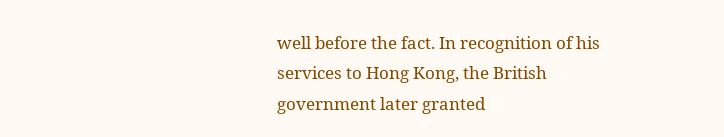well before the fact. In recognition of his services to Hong Kong, the British government later granted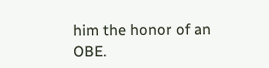him the honor of an OBE.